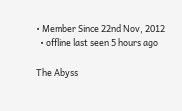• Member Since 22nd Nov, 2012
  • offline last seen 5 hours ago

The Abyss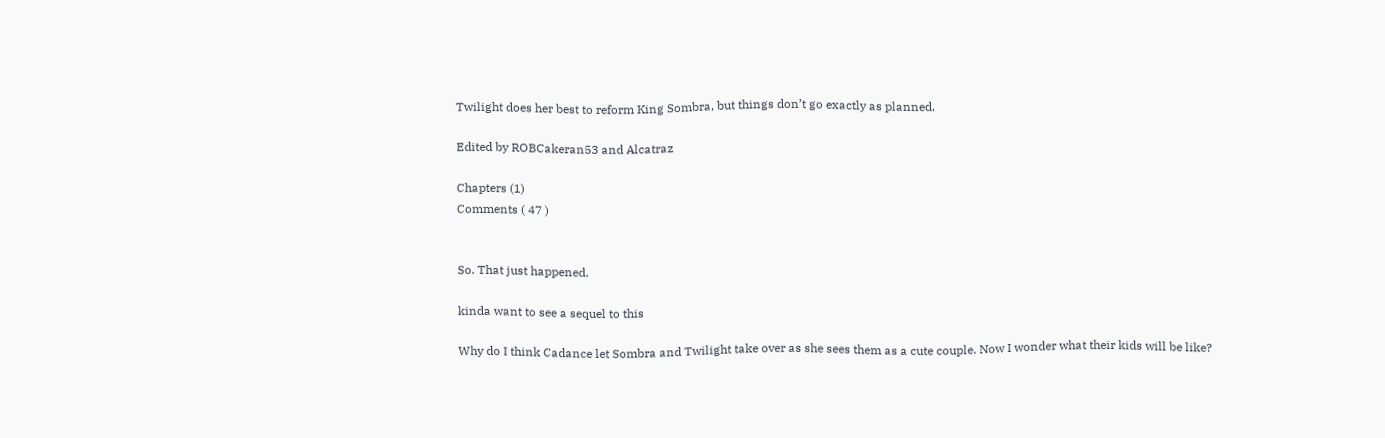Twilight does her best to reform King Sombra, but things don’t go exactly as planned.

Edited by ROBCakeran53 and Alcatraz

Chapters (1)
Comments ( 47 )


So. That just happened.

kinda want to see a sequel to this

Why do I think Cadance let Sombra and Twilight take over as she sees them as a cute couple. Now I wonder what their kids will be like?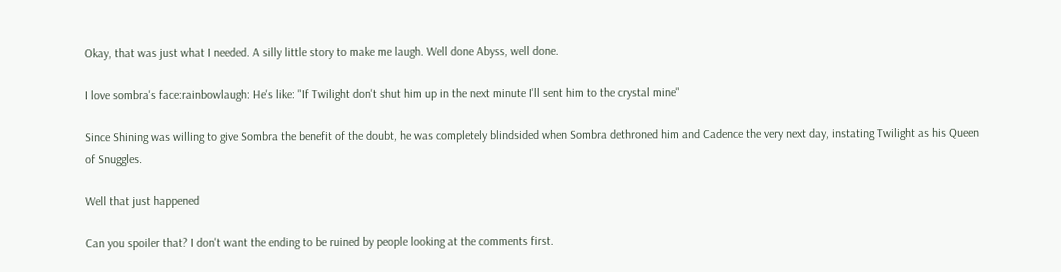Okay, that was just what I needed. A silly little story to make me laugh. Well done Abyss, well done.

I love sombra's face:rainbowlaugh: He's like: "If Twilight don't shut him up in the next minute I'll sent him to the crystal mine"

Since Shining was willing to give Sombra the benefit of the doubt, he was completely blindsided when Sombra dethroned him and Cadence the very next day, instating Twilight as his Queen of Snuggles.

Well that just happened

Can you spoiler that? I don't want the ending to be ruined by people looking at the comments first.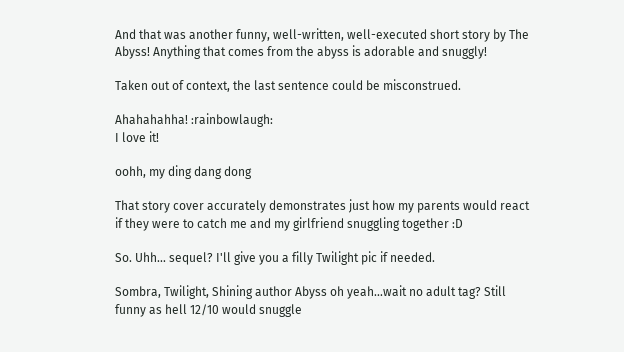And that was another funny, well-written, well-executed short story by The Abyss! Anything that comes from the abyss is adorable and snuggly!

Taken out of context, the last sentence could be misconstrued.

Ahahahahha! :rainbowlaugh:
I love it!

oohh, my ding dang dong

That story cover accurately demonstrates just how my parents would react if they were to catch me and my girlfriend snuggling together :D

So. Uhh... sequel? I'll give you a filly Twilight pic if needed.

Sombra, Twilight, Shining author Abyss oh yeah...wait no adult tag? Still funny as hell 12/10 would snuggle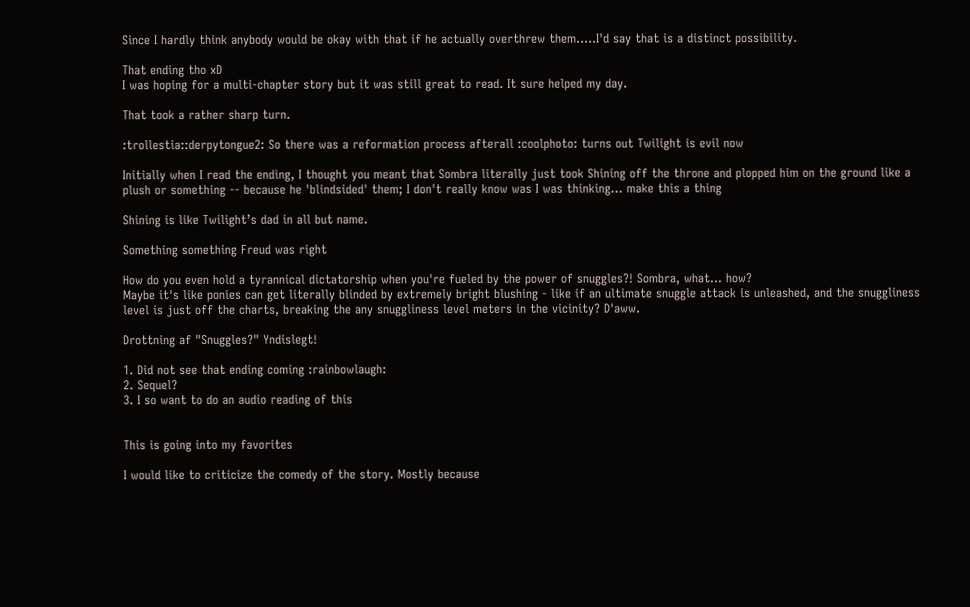Since I hardly think anybody would be okay with that if he actually overthrew them.....I'd say that is a distinct possibility.

That ending tho xD
I was hoping for a multi-chapter story but it was still great to read. It sure helped my day.

That took a rather sharp turn.

:trollestia::derpytongue2: So there was a reformation process afterall :coolphoto: turns out Twilight is evil now

Initially when I read the ending, I thought you meant that Sombra literally just took Shining off the throne and plopped him on the ground like a plush or something -- because he 'blindsided' them; I don't really know was I was thinking... make this a thing

Shining is like Twilight’s dad in all but name.

Something something Freud was right

How do you even hold a tyrannical dictatorship when you're fueled by the power of snuggles?! Sombra, what... how?
Maybe it's like ponies can get literally blinded by extremely bright blushing - like if an ultimate snuggle attack is unleashed, and the snuggliness level is just off the charts, breaking the any snuggliness level meters in the vicinity? D'aww.

Drottning af "Snuggles?" Yndislegt!

1. Did not see that ending coming :rainbowlaugh:
2. Sequel?
3. I so want to do an audio reading of this


This is going into my favorites

I would like to criticize the comedy of the story. Mostly because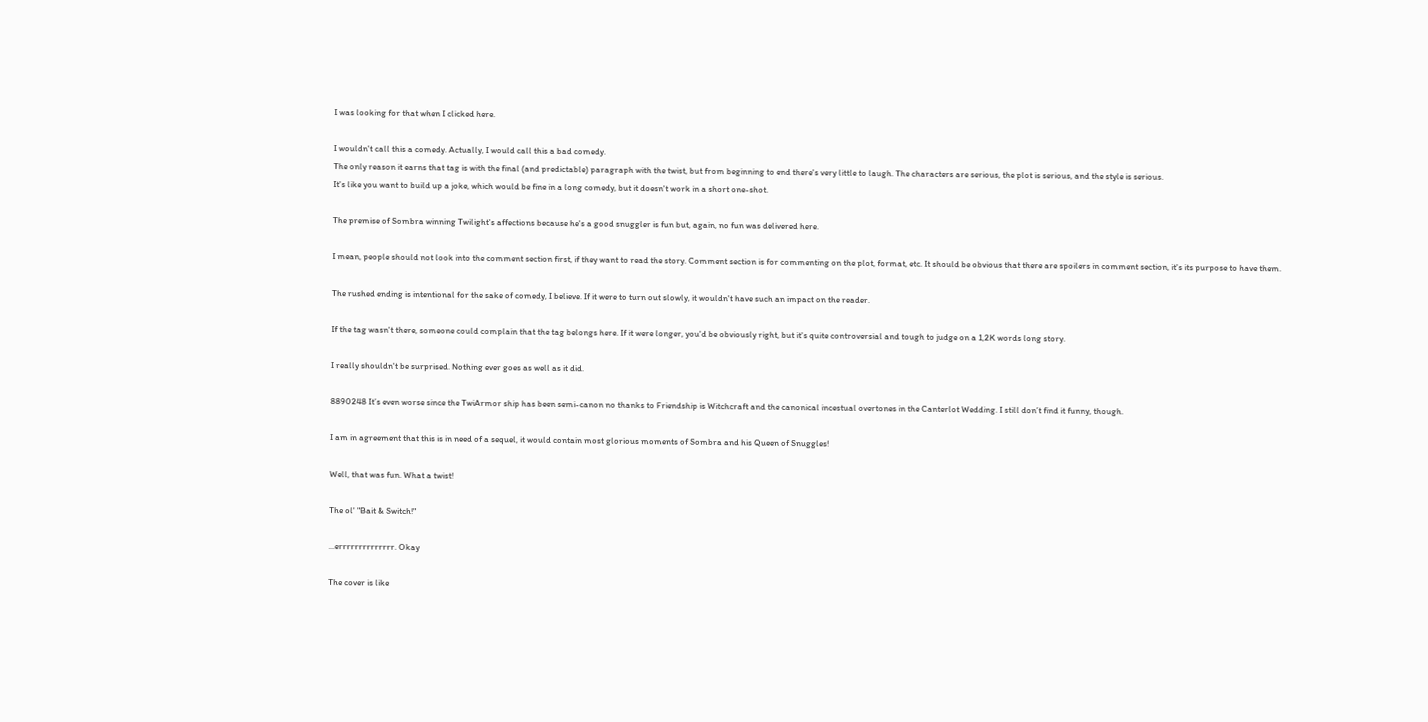I was looking for that when I clicked here.

I wouldn't call this a comedy. Actually, I would call this a bad comedy.
The only reason it earns that tag is with the final (and predictable) paragraph with the twist, but from beginning to end there's very little to laugh. The characters are serious, the plot is serious, and the style is serious.
It's like you want to build up a joke, which would be fine in a long comedy, but it doesn't work in a short one-shot.

The premise of Sombra winning Twilight's affections because he's a good snuggler is fun but, again, no fun was delivered here.

I mean, people should not look into the comment section first, if they want to read the story. Comment section is for commenting on the plot, format, etc. It should be obvious that there are spoilers in comment section, it's its purpose to have them.

The rushed ending is intentional for the sake of comedy, I believe. If it were to turn out slowly, it wouldn't have such an impact on the reader.

If the tag wasn't there, someone could complain that the tag belongs here. If it were longer, you'd be obviously right, but it's quite controversial and tough to judge on a 1,2K words long story.

I really shouldn't be surprised. Nothing ever goes as well as it did.

8890248 It’s even worse since the TwiArmor ship has been semi-canon no thanks to Friendship is Witchcraft and the canonical incestual overtones in the Canterlot Wedding. I still don’t find it funny, though.

I am in agreement that this is in need of a sequel, it would contain most glorious moments of Sombra and his Queen of Snuggles!

Well, that was fun. What a twist!

The ol' "Bait & Switch!"

...errrrrrrrrrrrrr. Okay

The cover is like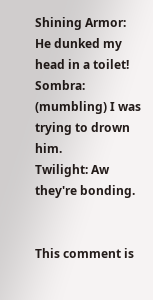Shining Armor: He dunked my head in a toilet!
Sombra: (mumbling) I was trying to drown him.
Twilight: Aw they're bonding.


This comment is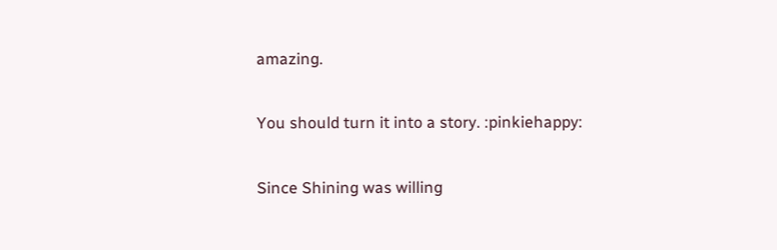amazing.

You should turn it into a story. :pinkiehappy:

Since Shining was willing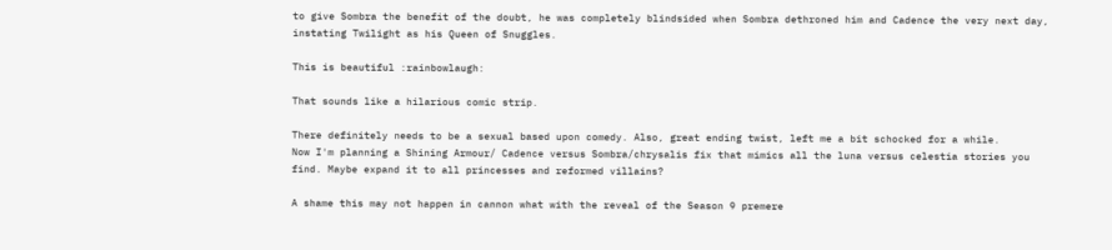to give Sombra the benefit of the doubt, he was completely blindsided when Sombra dethroned him and Cadence the very next day, instating Twilight as his Queen of Snuggles.

This is beautiful :rainbowlaugh:

That sounds like a hilarious comic strip.

There definitely needs to be a sexual based upon comedy. Also, great ending twist, left me a bit schocked for a while.
Now I'm planning a Shining Armour/ Cadence versus Sombra/chrysalis fix that mimics all the luna versus celestia stories you find. Maybe expand it to all princesses and reformed villains?

A shame this may not happen in cannon what with the reveal of the Season 9 premere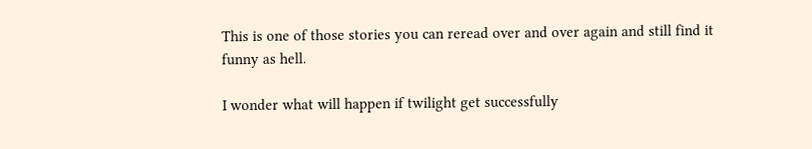This is one of those stories you can reread over and over again and still find it funny as hell.

I wonder what will happen if twilight get successfully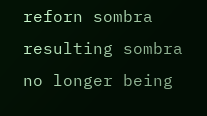reforn sombra resulting sombra no longer being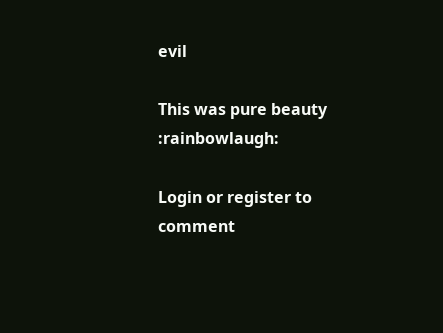evil

This was pure beauty :rainbowlaugh:

Login or register to comment